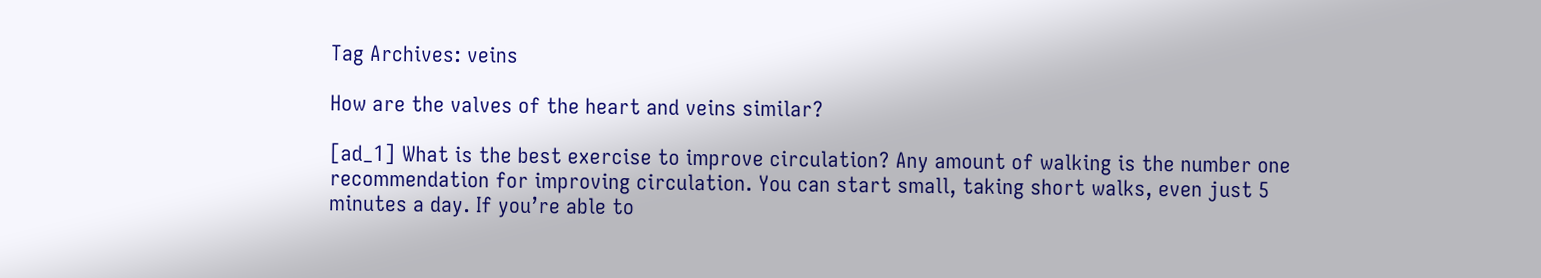Tag Archives: veins

How are the valves of the heart and veins similar?

[ad_1] What is the best exercise to improve circulation? Any amount of walking is the number one recommendation for improving circulation. You can start small, taking short walks, even just 5 minutes a day. If you’re able to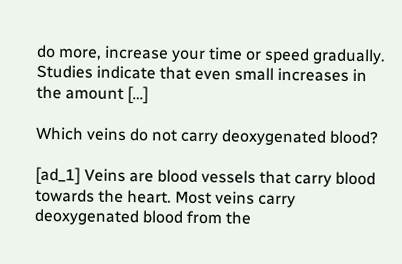do more, increase your time or speed gradually. Studies indicate that even small increases in the amount […]

Which veins do not carry deoxygenated blood?

[ad_1] Veins are blood vessels that carry blood towards the heart. Most veins carry deoxygenated blood from the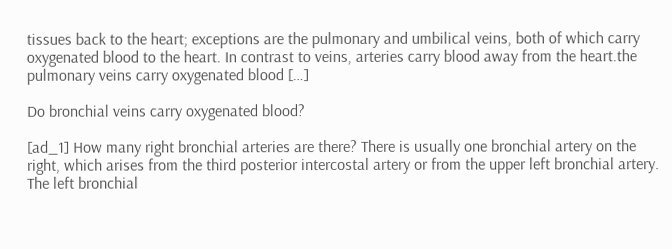tissues back to the heart; exceptions are the pulmonary and umbilical veins, both of which carry oxygenated blood to the heart. In contrast to veins, arteries carry blood away from the heart.the pulmonary veins carry oxygenated blood […]

Do bronchial veins carry oxygenated blood?

[ad_1] How many right bronchial arteries are there? There is usually one bronchial artery on the right, which arises from the third posterior intercostal artery or from the upper left bronchial artery. The left bronchial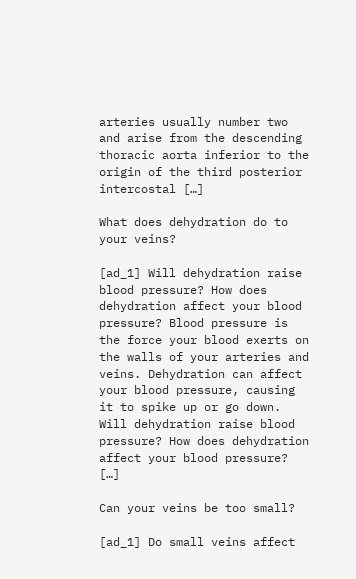arteries usually number two and arise from the descending thoracic aorta inferior to the origin of the third posterior intercostal […]

What does dehydration do to your veins?

[ad_1] Will dehydration raise blood pressure? How does dehydration affect your blood pressure? Blood pressure is the force your blood exerts on the walls of your arteries and veins. Dehydration can affect your blood pressure, causing it to spike up or go down. Will dehydration raise blood pressure? How does dehydration affect your blood pressure? […]

Can your veins be too small?

[ad_1] Do small veins affect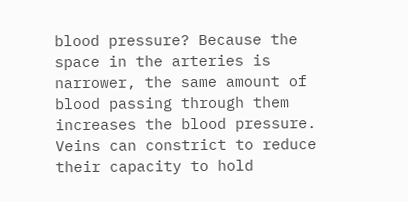blood pressure? Because the space in the arteries is narrower, the same amount of blood passing through them increases the blood pressure. Veins can constrict to reduce their capacity to hold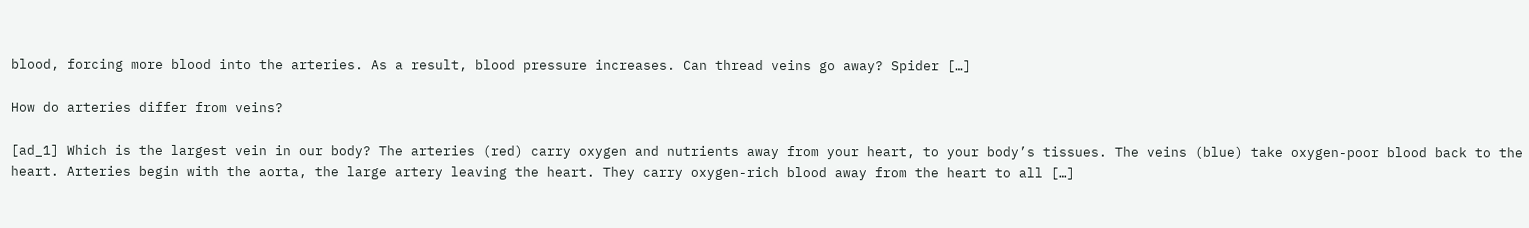blood, forcing more blood into the arteries. As a result, blood pressure increases. Can thread veins go away? Spider […]

How do arteries differ from veins?

[ad_1] Which is the largest vein in our body? The arteries (red) carry oxygen and nutrients away from your heart, to your body’s tissues. The veins (blue) take oxygen-poor blood back to the heart. Arteries begin with the aorta, the large artery leaving the heart. They carry oxygen-rich blood away from the heart to all […]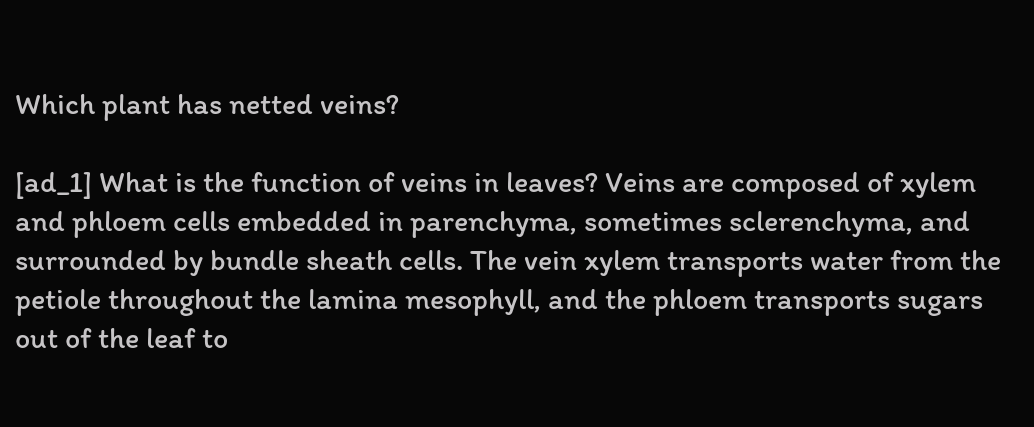Which plant has netted veins?

[ad_1] What is the function of veins in leaves? Veins are composed of xylem and phloem cells embedded in parenchyma, sometimes sclerenchyma, and surrounded by bundle sheath cells. The vein xylem transports water from the petiole throughout the lamina mesophyll, and the phloem transports sugars out of the leaf to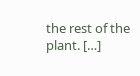the rest of the plant. […]